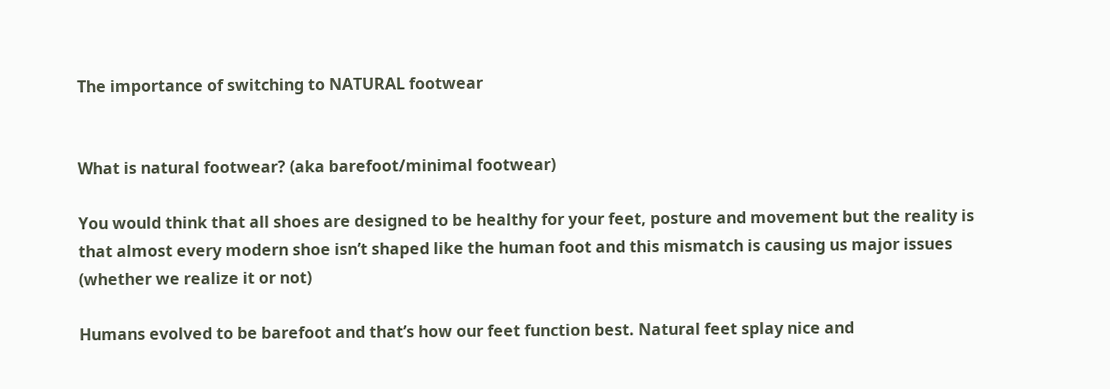The importance of switching to NATURAL footwear


What is natural footwear? (aka barefoot/minimal footwear)

You would think that all shoes are designed to be healthy for your feet, posture and movement but the reality is that almost every modern shoe isn’t shaped like the human foot and this mismatch is causing us major issues (whether we realize it or not)

Humans evolved to be barefoot and that’s how our feet function best. Natural feet splay nice and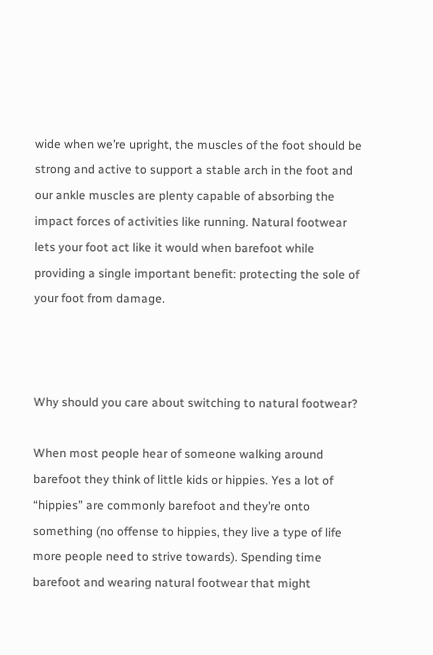wide when we’re upright, the muscles of the foot should be strong and active to support a stable arch in the foot and our ankle muscles are plenty capable of absorbing the impact forces of activities like running. Natural footwear lets your foot act like it would when barefoot while providing a single important benefit: protecting the sole of your foot from damage.



Why should you care about switching to natural footwear?

When most people hear of someone walking around barefoot they think of little kids or hippies. Yes a lot of “hippies” are commonly barefoot and they’re onto something (no offense to hippies, they live a type of life more people need to strive towards). Spending time barefoot and wearing natural footwear that might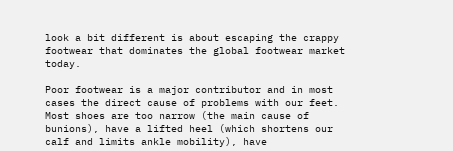look a bit different is about escaping the crappy footwear that dominates the global footwear market today.

Poor footwear is a major contributor and in most cases the direct cause of problems with our feet. Most shoes are too narrow (the main cause of bunions), have a lifted heel (which shortens our calf and limits ankle mobility), have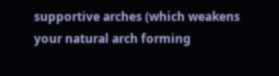supportive arches (which weakens your natural arch forming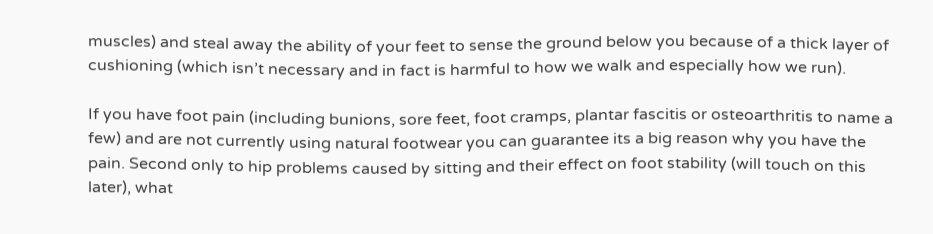muscles) and steal away the ability of your feet to sense the ground below you because of a thick layer of cushioning (which isn’t necessary and in fact is harmful to how we walk and especially how we run).

If you have foot pain (including bunions, sore feet, foot cramps, plantar fascitis or osteoarthritis to name a few) and are not currently using natural footwear you can guarantee its a big reason why you have the pain. Second only to hip problems caused by sitting and their effect on foot stability (will touch on this later), what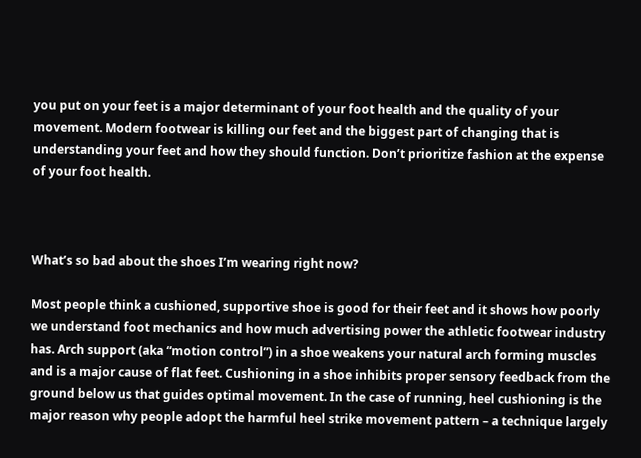you put on your feet is a major determinant of your foot health and the quality of your movement. Modern footwear is killing our feet and the biggest part of changing that is understanding your feet and how they should function. Don’t prioritize fashion at the expense of your foot health.



What’s so bad about the shoes I’m wearing right now?

Most people think a cushioned, supportive shoe is good for their feet and it shows how poorly we understand foot mechanics and how much advertising power the athletic footwear industry has. Arch support (aka “motion control”) in a shoe weakens your natural arch forming muscles and is a major cause of flat feet. Cushioning in a shoe inhibits proper sensory feedback from the ground below us that guides optimal movement. In the case of running, heel cushioning is the major reason why people adopt the harmful heel strike movement pattern – a technique largely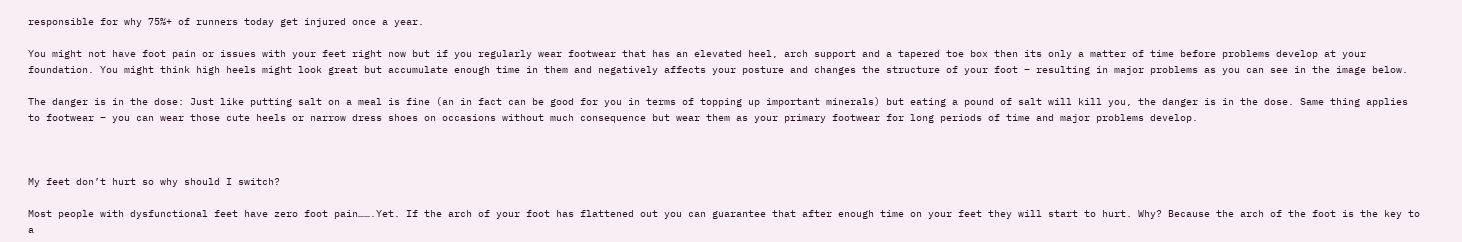responsible for why 75%+ of runners today get injured once a year.

You might not have foot pain or issues with your feet right now but if you regularly wear footwear that has an elevated heel, arch support and a tapered toe box then its only a matter of time before problems develop at your foundation. You might think high heels might look great but accumulate enough time in them and negatively affects your posture and changes the structure of your foot – resulting in major problems as you can see in the image below.

The danger is in the dose: Just like putting salt on a meal is fine (an in fact can be good for you in terms of topping up important minerals) but eating a pound of salt will kill you, the danger is in the dose. Same thing applies to footwear – you can wear those cute heels or narrow dress shoes on occasions without much consequence but wear them as your primary footwear for long periods of time and major problems develop.



My feet don’t hurt so why should I switch?

Most people with dysfunctional feet have zero foot pain…….Yet. If the arch of your foot has flattened out you can guarantee that after enough time on your feet they will start to hurt. Why? Because the arch of the foot is the key to a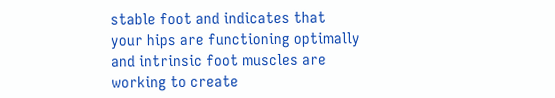stable foot and indicates that your hips are functioning optimally and intrinsic foot muscles are working to create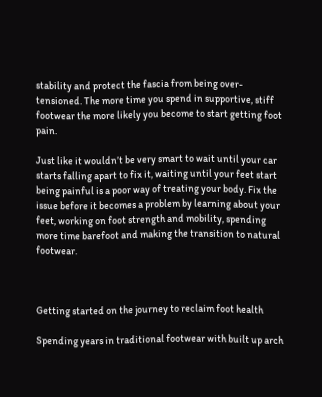stability and protect the fascia from being over-tensioned. The more time you spend in supportive, stiff footwear the more likely you become to start getting foot pain.

Just like it wouldn’t be very smart to wait until your car starts falling apart to fix it, waiting until your feet start being painful is a poor way of treating your body. Fix the issue before it becomes a problem by learning about your feet, working on foot strength and mobility, spending more time barefoot and making the transition to natural footwear.



Getting started on the journey to reclaim foot health

Spending years in traditional footwear with built up arch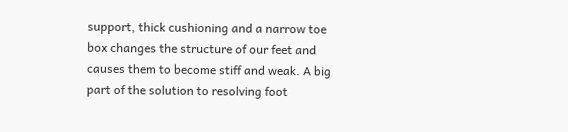support, thick cushioning and a narrow toe box changes the structure of our feet and causes them to become stiff and weak. A big part of the solution to resolving foot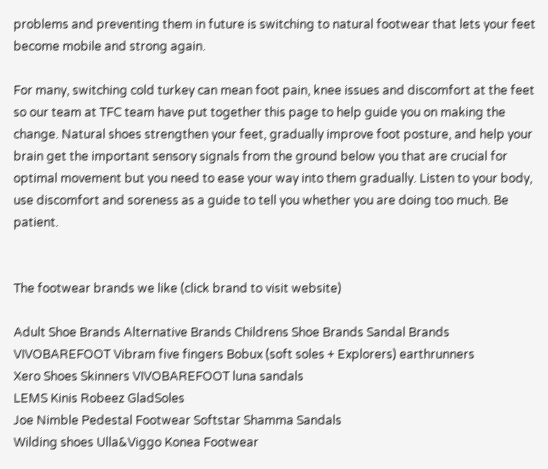problems and preventing them in future is switching to natural footwear that lets your feet become mobile and strong again.

For many, switching cold turkey can mean foot pain, knee issues and discomfort at the feet so our team at TFC team have put together this page to help guide you on making the change. Natural shoes strengthen your feet, gradually improve foot posture, and help your brain get the important sensory signals from the ground below you that are crucial for optimal movement but you need to ease your way into them gradually. Listen to your body, use discomfort and soreness as a guide to tell you whether you are doing too much. Be patient.


The footwear brands we like (click brand to visit website)

Adult Shoe Brands Alternative Brands Childrens Shoe Brands Sandal Brands
VIVOBAREFOOT Vibram five fingers Bobux (soft soles + Explorers) earthrunners
Xero Shoes Skinners VIVOBAREFOOT luna sandals
LEMS Kinis Robeez GladSoles
Joe Nimble Pedestal Footwear Softstar Shamma Sandals
Wilding shoes Ulla&Viggo Konea Footwear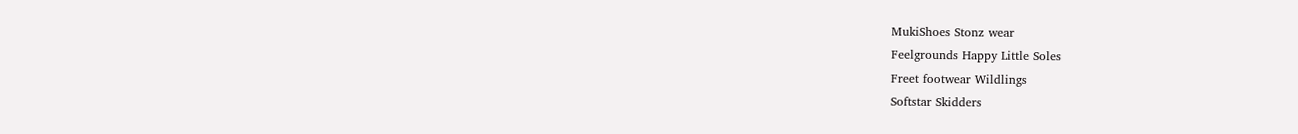MukiShoes Stonz wear
Feelgrounds Happy Little Soles
Freet footwear Wildlings
Softstar Skidders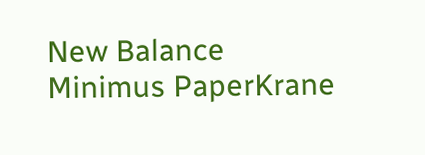New Balance Minimus PaperKrane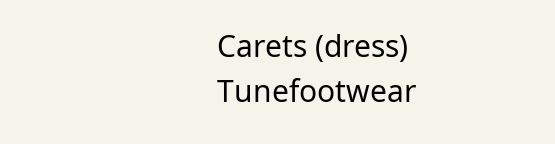Carets (dress)
Tunefootwear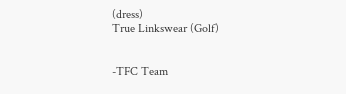(dress)
True Linkswear (Golf)


-TFC Team